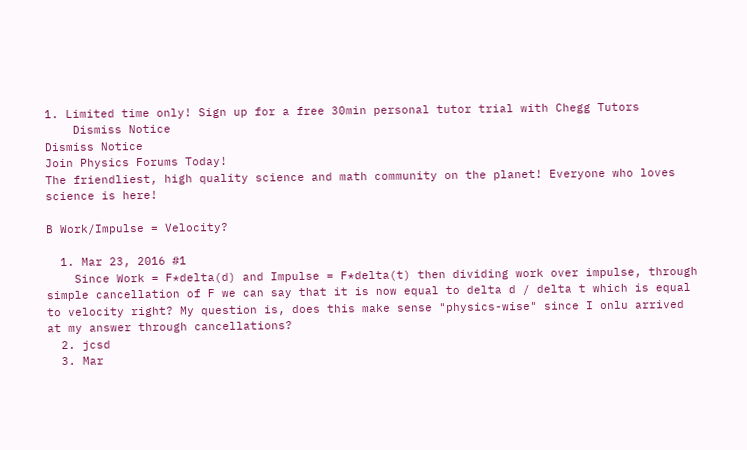1. Limited time only! Sign up for a free 30min personal tutor trial with Chegg Tutors
    Dismiss Notice
Dismiss Notice
Join Physics Forums Today!
The friendliest, high quality science and math community on the planet! Everyone who loves science is here!

B Work/Impulse = Velocity?

  1. Mar 23, 2016 #1
    Since Work = F*delta(d) and Impulse = F*delta(t) then dividing work over impulse, through simple cancellation of F we can say that it is now equal to delta d / delta t which is equal to velocity right? My question is, does this make sense "physics-wise" since I onlu arrived at my answer through cancellations?
  2. jcsd
  3. Mar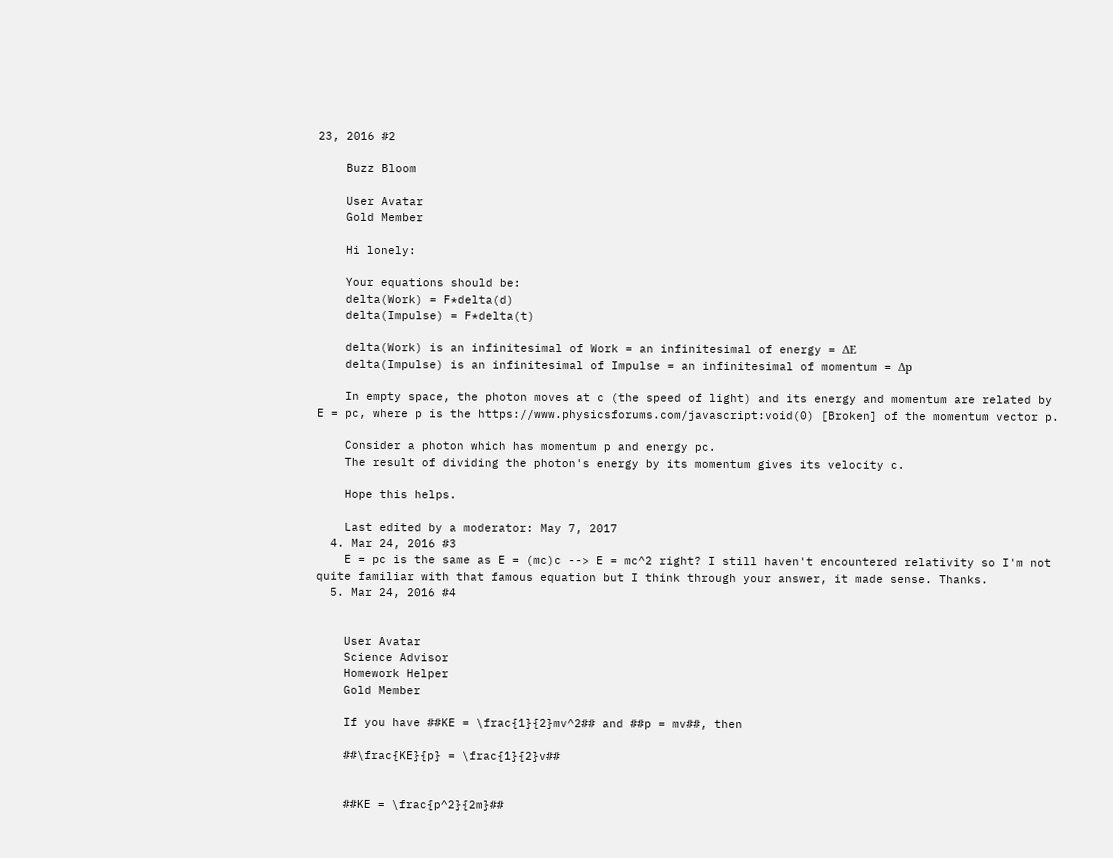23, 2016 #2

    Buzz Bloom

    User Avatar
    Gold Member

    Hi lonely:

    Your equations should be:
    delta(Work) = F*delta(d)
    delta(Impulse) = F*delta(t)

    delta(Work) is an infinitesimal of Work = an infinitesimal of energy = ΔE
    delta(Impulse) is an infinitesimal of Impulse = an infinitesimal of momentum = Δp

    In empty space, the photon moves at c (the speed of light) and its energy and momentum are related by E = pc, where p is the https://www.physicsforums.com/javascript:void(0) [Broken] of the momentum vector p.

    Consider a photon which has momentum p and energy pc.
    The result of dividing the photon's energy by its momentum gives its velocity c.

    Hope this helps.

    Last edited by a moderator: May 7, 2017
  4. Mar 24, 2016 #3
    E = pc is the same as E = (mc)c --> E = mc^2 right? I still haven't encountered relativity so I'm not quite familiar with that famous equation but I think through your answer, it made sense. Thanks.
  5. Mar 24, 2016 #4


    User Avatar
    Science Advisor
    Homework Helper
    Gold Member

    If you have ##KE = \frac{1}{2}mv^2## and ##p = mv##, then

    ##\frac{KE}{p} = \frac{1}{2}v##


    ##KE = \frac{p^2}{2m}##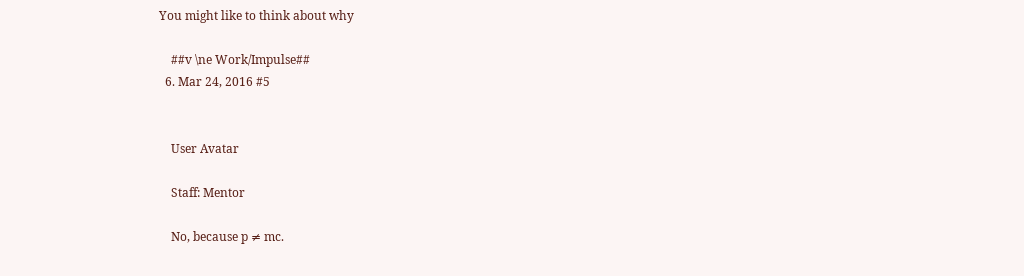You might like to think about why

    ##v \ne Work/Impulse##
  6. Mar 24, 2016 #5


    User Avatar

    Staff: Mentor

    No, because p ≠ mc.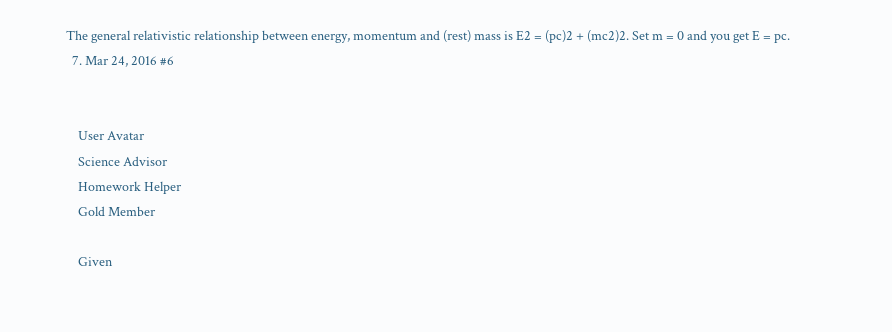The general relativistic relationship between energy, momentum and (rest) mass is E2 = (pc)2 + (mc2)2. Set m = 0 and you get E = pc.
  7. Mar 24, 2016 #6


    User Avatar
    Science Advisor
    Homework Helper
    Gold Member

    Given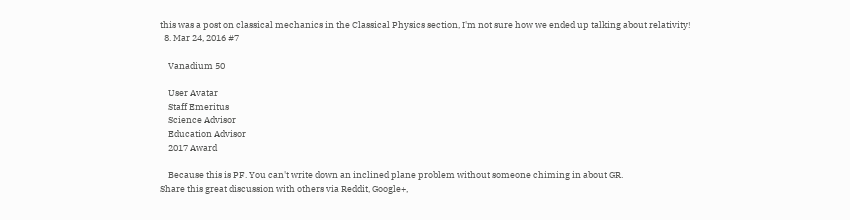this was a post on classical mechanics in the Classical Physics section, I'm not sure how we ended up talking about relativity!
  8. Mar 24, 2016 #7

    Vanadium 50

    User Avatar
    Staff Emeritus
    Science Advisor
    Education Advisor
    2017 Award

    Because this is PF. You can't write down an inclined plane problem without someone chiming in about GR.
Share this great discussion with others via Reddit, Google+,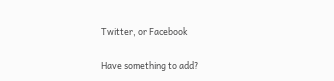Twitter, or Facebook

Have something to add?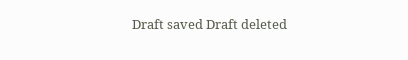Draft saved Draft deleted